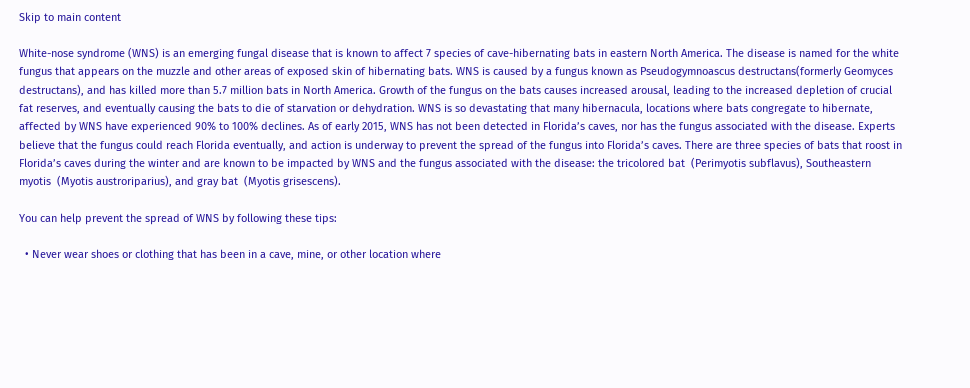Skip to main content

White-nose syndrome (WNS) is an emerging fungal disease that is known to affect 7 species of cave-hibernating bats in eastern North America. The disease is named for the white fungus that appears on the muzzle and other areas of exposed skin of hibernating bats. WNS is caused by a fungus known as Pseudogymnoascus destructans(formerly Geomyces destructans), and has killed more than 5.7 million bats in North America. Growth of the fungus on the bats causes increased arousal, leading to the increased depletion of crucial fat reserves, and eventually causing the bats to die of starvation or dehydration. WNS is so devastating that many hibernacula, locations where bats congregate to hibernate, affected by WNS have experienced 90% to 100% declines. As of early 2015, WNS has not been detected in Florida’s caves, nor has the fungus associated with the disease. Experts believe that the fungus could reach Florida eventually, and action is underway to prevent the spread of the fungus into Florida’s caves. There are three species of bats that roost in Florida’s caves during the winter and are known to be impacted by WNS and the fungus associated with the disease: the tricolored bat  (Perimyotis subflavus), Southeastern myotis  (Myotis austroriparius), and gray bat  (Myotis grisescens).

You can help prevent the spread of WNS by following these tips:

  • Never wear shoes or clothing that has been in a cave, mine, or other location where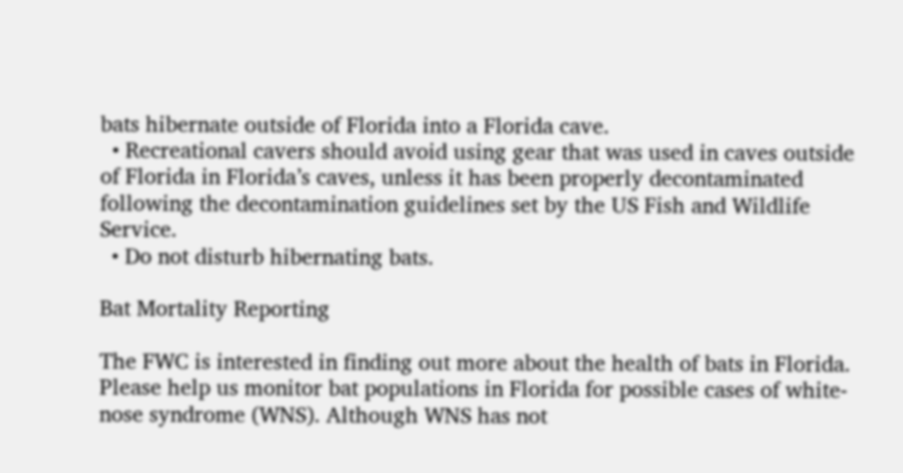bats hibernate outside of Florida into a Florida cave.
  • Recreational cavers should avoid using gear that was used in caves outside of Florida in Florida’s caves, unless it has been properly decontaminated following the decontamination guidelines set by the US Fish and Wildlife Service.
  • Do not disturb hibernating bats.

Bat Mortality Reporting

The FWC is interested in finding out more about the health of bats in Florida. Please help us monitor bat populations in Florida for possible cases of white-nose syndrome (WNS). Although WNS has not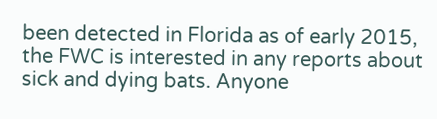been detected in Florida as of early 2015, the FWC is interested in any reports about sick and dying bats. Anyone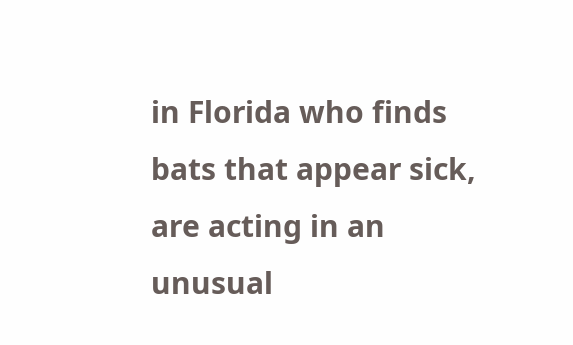in Florida who finds bats that appear sick, are acting in an unusual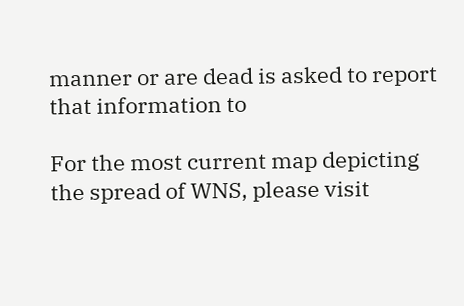manner or are dead is asked to report that information to

For the most current map depicting the spread of WNS, please visit